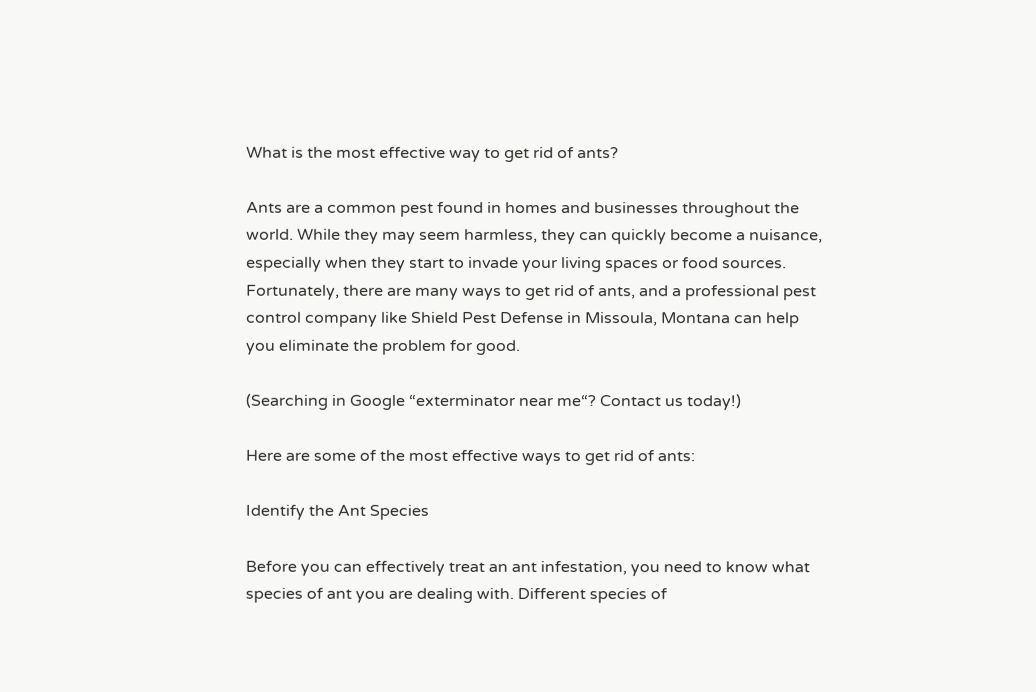What is the most effective way to get rid of ants?

Ants are a common pest found in homes and businesses throughout the world. While they may seem harmless, they can quickly become a nuisance, especially when they start to invade your living spaces or food sources. Fortunately, there are many ways to get rid of ants, and a professional pest control company like Shield Pest Defense in Missoula, Montana can help you eliminate the problem for good.

(Searching in Google “exterminator near me“? Contact us today!)

Here are some of the most effective ways to get rid of ants:

Identify the Ant Species

Before you can effectively treat an ant infestation, you need to know what species of ant you are dealing with. Different species of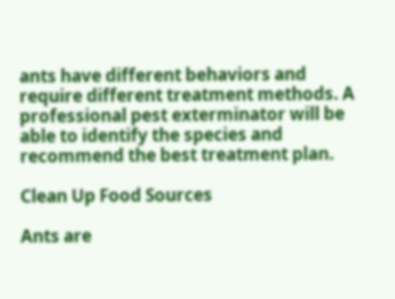ants have different behaviors and require different treatment methods. A professional pest exterminator will be able to identify the species and recommend the best treatment plan.

Clean Up Food Sources

Ants are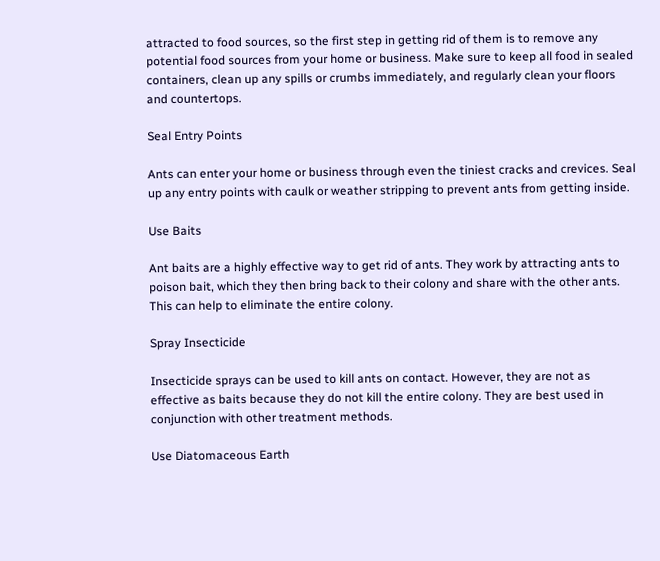attracted to food sources, so the first step in getting rid of them is to remove any potential food sources from your home or business. Make sure to keep all food in sealed containers, clean up any spills or crumbs immediately, and regularly clean your floors and countertops.

Seal Entry Points

Ants can enter your home or business through even the tiniest cracks and crevices. Seal up any entry points with caulk or weather stripping to prevent ants from getting inside.

Use Baits

Ant baits are a highly effective way to get rid of ants. They work by attracting ants to poison bait, which they then bring back to their colony and share with the other ants. This can help to eliminate the entire colony.

Spray Insecticide

Insecticide sprays can be used to kill ants on contact. However, they are not as effective as baits because they do not kill the entire colony. They are best used in conjunction with other treatment methods.

Use Diatomaceous Earth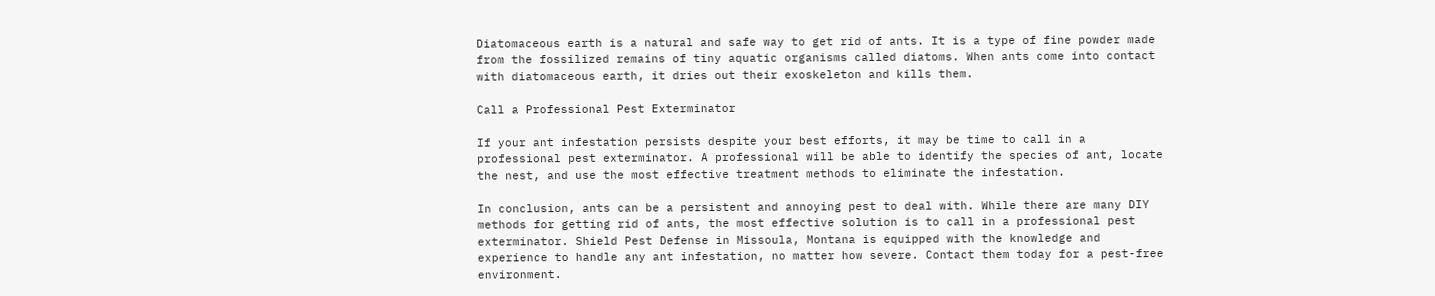Diatomaceous earth is a natural and safe way to get rid of ants. It is a type of fine powder made from the fossilized remains of tiny aquatic organisms called diatoms. When ants come into contact with diatomaceous earth, it dries out their exoskeleton and kills them.

Call a Professional Pest Exterminator

If your ant infestation persists despite your best efforts, it may be time to call in a professional pest exterminator. A professional will be able to identify the species of ant, locate the nest, and use the most effective treatment methods to eliminate the infestation.

In conclusion, ants can be a persistent and annoying pest to deal with. While there are many DIY methods for getting rid of ants, the most effective solution is to call in a professional pest exterminator. Shield Pest Defense in Missoula, Montana is equipped with the knowledge and experience to handle any ant infestation, no matter how severe. Contact them today for a pest-free environment.